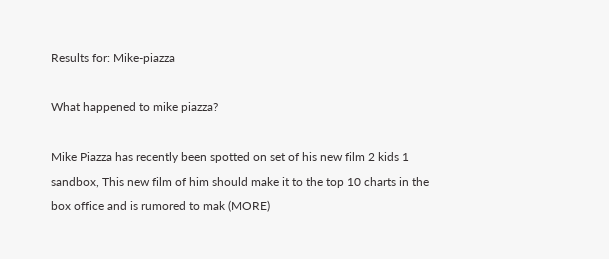Results for: Mike-piazza

What happened to mike piazza?

Mike Piazza has recently been spotted on set of his new film 2 kids 1 sandbox, This new film of him should make it to the top 10 charts in the box office and is rumored to mak (MORE)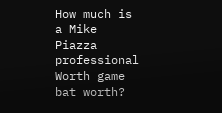How much is a Mike Piazza professional Worth game bat worth?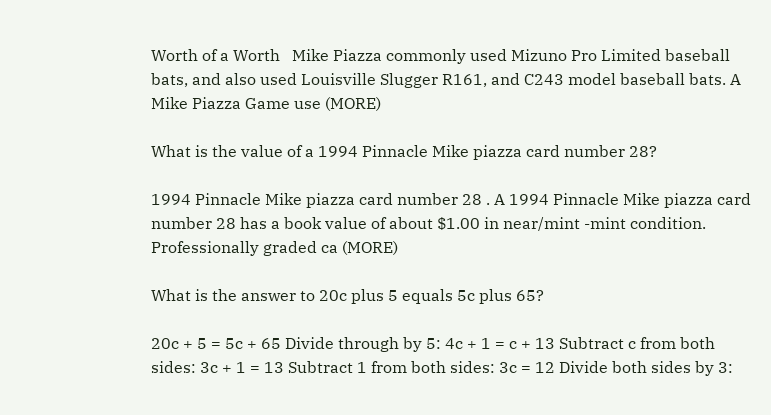Worth of a Worth   Mike Piazza commonly used Mizuno Pro Limited baseball bats, and also used Louisville Slugger R161, and C243 model baseball bats. A Mike Piazza Game use (MORE)

What is the value of a 1994 Pinnacle Mike piazza card number 28?

1994 Pinnacle Mike piazza card number 28 . A 1994 Pinnacle Mike piazza card number 28 has a book value of about $1.00 in near/mint -mint condition. Professionally graded ca (MORE)

What is the answer to 20c plus 5 equals 5c plus 65?

20c + 5 = 5c + 65 Divide through by 5: 4c + 1 = c + 13 Subtract c from both sides: 3c + 1 = 13 Subtract 1 from both sides: 3c = 12 Divide both sides by 3: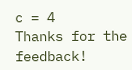c = 4
Thanks for the feedback!